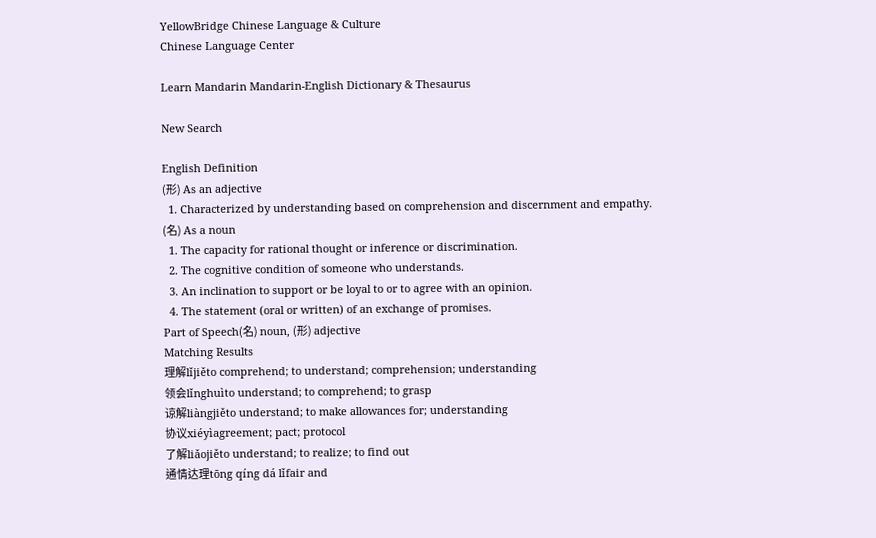YellowBridge Chinese Language & Culture
Chinese Language Center

Learn Mandarin Mandarin-English Dictionary & Thesaurus

New Search

English Definition
(形) As an adjective
  1. Characterized by understanding based on comprehension and discernment and empathy.
(名) As a noun
  1. The capacity for rational thought or inference or discrimination.
  2. The cognitive condition of someone who understands.
  3. An inclination to support or be loyal to or to agree with an opinion.
  4. The statement (oral or written) of an exchange of promises.
Part of Speech(名) noun, (形) adjective
Matching Results
理解lǐjiěto comprehend; to understand; comprehension; understanding
领会lǐnghuìto understand; to comprehend; to grasp
谅解liàngjiěto understand; to make allowances for; understanding
协议xiéyìagreement; pact; protocol
了解liǎojiěto understand; to realize; to find out
通情达理tōng qíng dá lǐfair and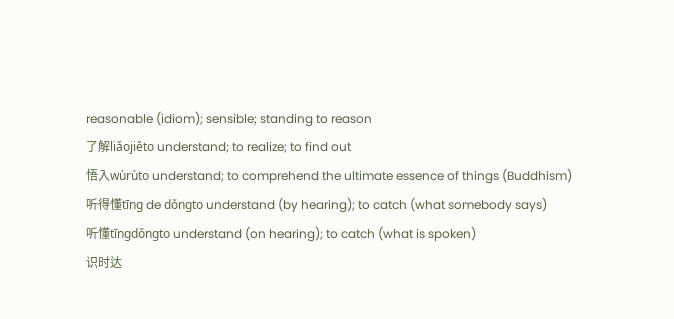reasonable (idiom); sensible; standing to reason
了解liǎojiěto understand; to realize; to find out
悟入wùrùto understand; to comprehend the ultimate essence of things (Buddhism)
听得懂tīng de dǒngto understand (by hearing); to catch (what somebody says)
听懂tīngdǒngto understand (on hearing); to catch (what is spoken)
识时达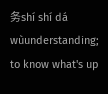务shí shí dá wùunderstanding; to know what's up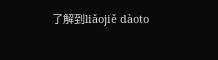了解到liǎojiě dàoto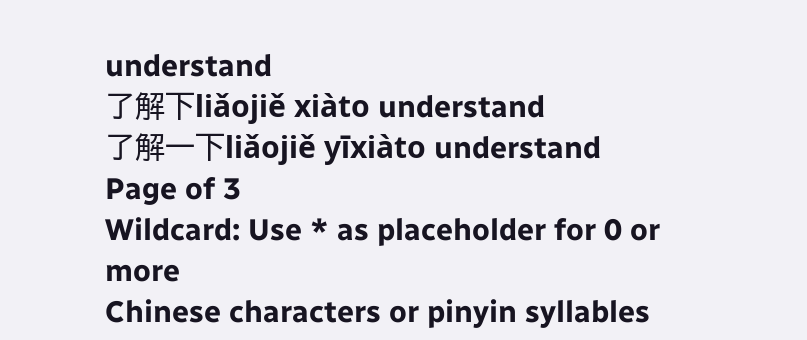understand
了解下liǎojiě xiàto understand
了解一下liǎojiě yīxiàto understand
Page of 3
Wildcard: Use * as placeholder for 0 or more
Chinese characters or pinyin syllables